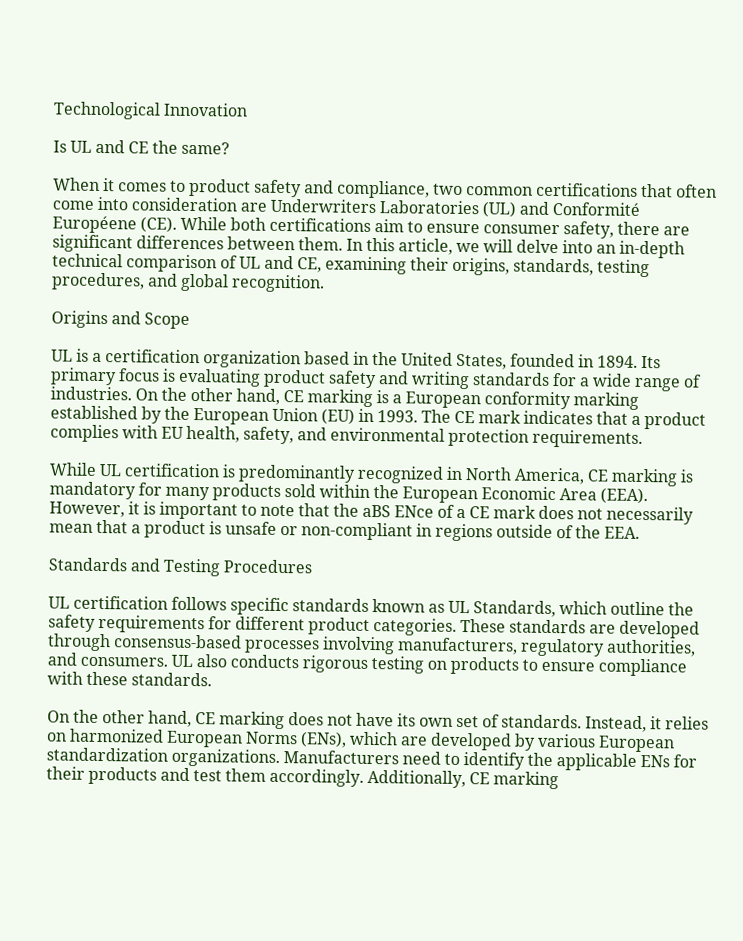Technological Innovation

Is UL and CE the same?

When it comes to product safety and compliance, two common certifications that often come into consideration are Underwriters Laboratories (UL) and Conformité Européene (CE). While both certifications aim to ensure consumer safety, there are significant differences between them. In this article, we will delve into an in-depth technical comparison of UL and CE, examining their origins, standards, testing procedures, and global recognition.

Origins and Scope

UL is a certification organization based in the United States, founded in 1894. Its primary focus is evaluating product safety and writing standards for a wide range of industries. On the other hand, CE marking is a European conformity marking established by the European Union (EU) in 1993. The CE mark indicates that a product complies with EU health, safety, and environmental protection requirements.

While UL certification is predominantly recognized in North America, CE marking is mandatory for many products sold within the European Economic Area (EEA). However, it is important to note that the aBS ENce of a CE mark does not necessarily mean that a product is unsafe or non-compliant in regions outside of the EEA.

Standards and Testing Procedures

UL certification follows specific standards known as UL Standards, which outline the safety requirements for different product categories. These standards are developed through consensus-based processes involving manufacturers, regulatory authorities, and consumers. UL also conducts rigorous testing on products to ensure compliance with these standards.

On the other hand, CE marking does not have its own set of standards. Instead, it relies on harmonized European Norms (ENs), which are developed by various European standardization organizations. Manufacturers need to identify the applicable ENs for their products and test them accordingly. Additionally, CE marking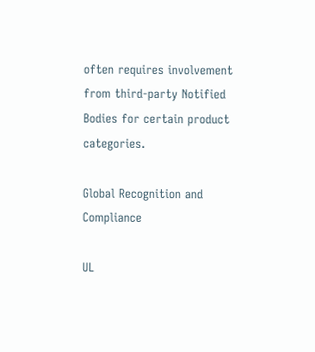often requires involvement from third-party Notified Bodies for certain product categories.

Global Recognition and Compliance

UL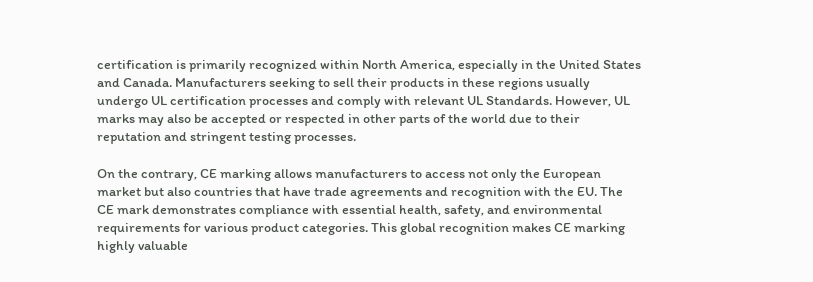certification is primarily recognized within North America, especially in the United States and Canada. Manufacturers seeking to sell their products in these regions usually undergo UL certification processes and comply with relevant UL Standards. However, UL marks may also be accepted or respected in other parts of the world due to their reputation and stringent testing processes.

On the contrary, CE marking allows manufacturers to access not only the European market but also countries that have trade agreements and recognition with the EU. The CE mark demonstrates compliance with essential health, safety, and environmental requirements for various product categories. This global recognition makes CE marking highly valuable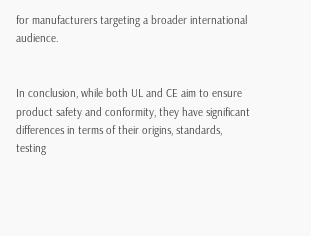for manufacturers targeting a broader international audience.


In conclusion, while both UL and CE aim to ensure product safety and conformity, they have significant differences in terms of their origins, standards, testing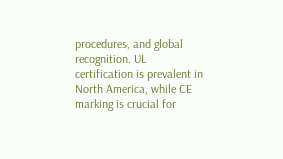procedures, and global recognition. UL certification is prevalent in North America, while CE marking is crucial for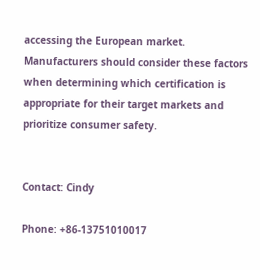accessing the European market. Manufacturers should consider these factors when determining which certification is appropriate for their target markets and prioritize consumer safety.


Contact: Cindy

Phone: +86-13751010017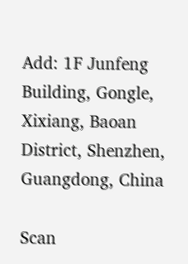Add: 1F Junfeng Building, Gongle, Xixiang, Baoan District, Shenzhen, Guangdong, China

Scan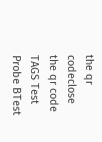the qr codeclose
the qr code
TAGS Test Probe BTest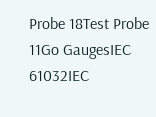Probe 18Test Probe 11Go GaugesIEC 61032IEC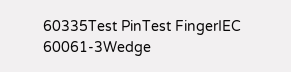60335Test PinTest FingerIEC 60061-3Wedge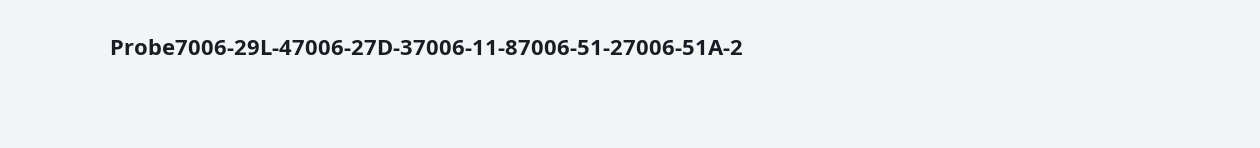Probe7006-29L-47006-27D-37006-11-87006-51-27006-51A-2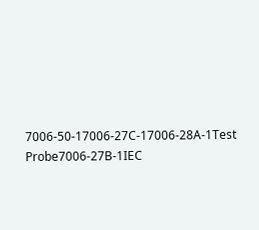7006-50-17006-27C-17006-28A-1Test Probe7006-27B-1IEC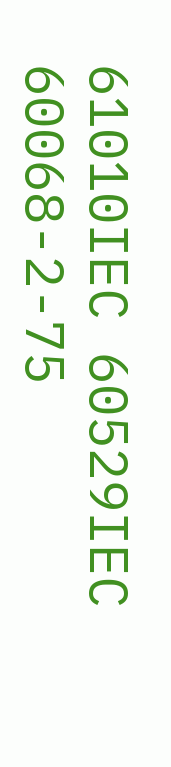61010IEC 60529IEC 60068-2-75